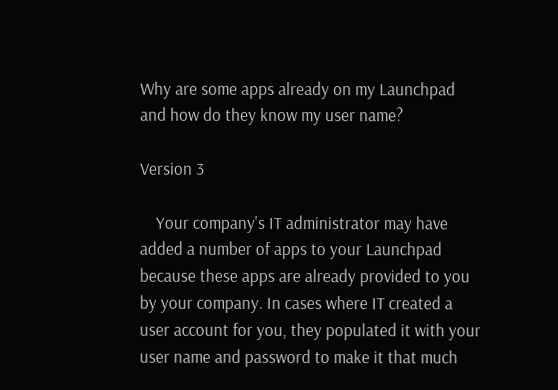Why are some apps already on my Launchpad and how do they know my user name?

Version 3

    Your company's IT administrator may have added a number of apps to your Launchpad because these apps are already provided to you by your company. In cases where IT created a user account for you, they populated it with your user name and password to make it that much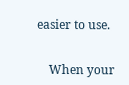easier to use.


    When your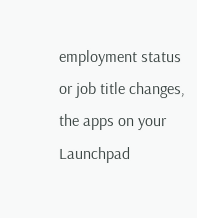employment status or job title changes, the apps on your Launchpad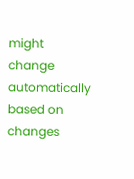might change automatically based on changes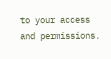to your access and permissions.